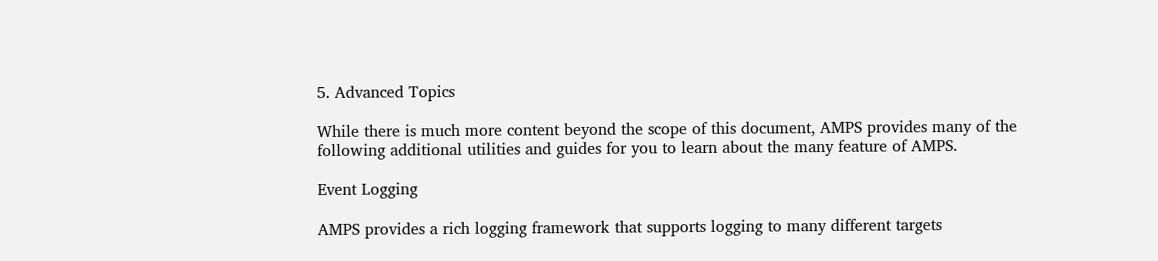5. Advanced Topics

While there is much more content beyond the scope of this document, AMPS provides many of the following additional utilities and guides for you to learn about the many feature of AMPS.

Event Logging

AMPS provides a rich logging framework that supports logging to many different targets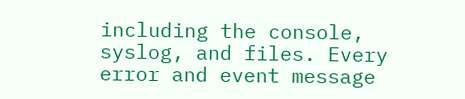including the console, syslog, and files. Every error and event message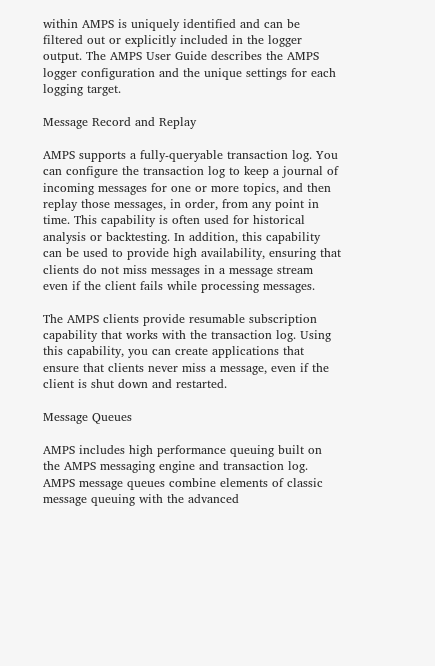within AMPS is uniquely identified and can be filtered out or explicitly included in the logger output. The AMPS User Guide describes the AMPS logger configuration and the unique settings for each logging target.

Message Record and Replay

AMPS supports a fully-queryable transaction log. You can configure the transaction log to keep a journal of incoming messages for one or more topics, and then replay those messages, in order, from any point in time. This capability is often used for historical analysis or backtesting. In addition, this capability can be used to provide high availability, ensuring that clients do not miss messages in a message stream even if the client fails while processing messages.

The AMPS clients provide resumable subscription capability that works with the transaction log. Using this capability, you can create applications that ensure that clients never miss a message, even if the client is shut down and restarted.

Message Queues

AMPS includes high performance queuing built on the AMPS messaging engine and transaction log. AMPS message queues combine elements of classic message queuing with the advanced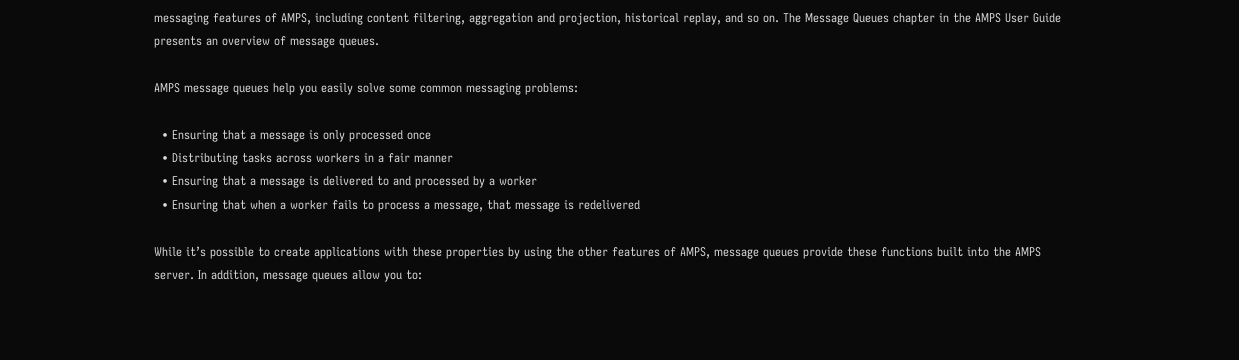messaging features of AMPS, including content filtering, aggregation and projection, historical replay, and so on. The Message Queues chapter in the AMPS User Guide presents an overview of message queues.

AMPS message queues help you easily solve some common messaging problems:

  • Ensuring that a message is only processed once
  • Distributing tasks across workers in a fair manner
  • Ensuring that a message is delivered to and processed by a worker
  • Ensuring that when a worker fails to process a message, that message is redelivered

While it’s possible to create applications with these properties by using the other features of AMPS, message queues provide these functions built into the AMPS server. In addition, message queues allow you to: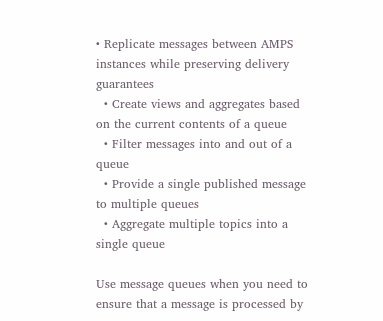• Replicate messages between AMPS instances while preserving delivery guarantees
  • Create views and aggregates based on the current contents of a queue
  • Filter messages into and out of a queue
  • Provide a single published message to multiple queues
  • Aggregate multiple topics into a single queue

Use message queues when you need to ensure that a message is processed by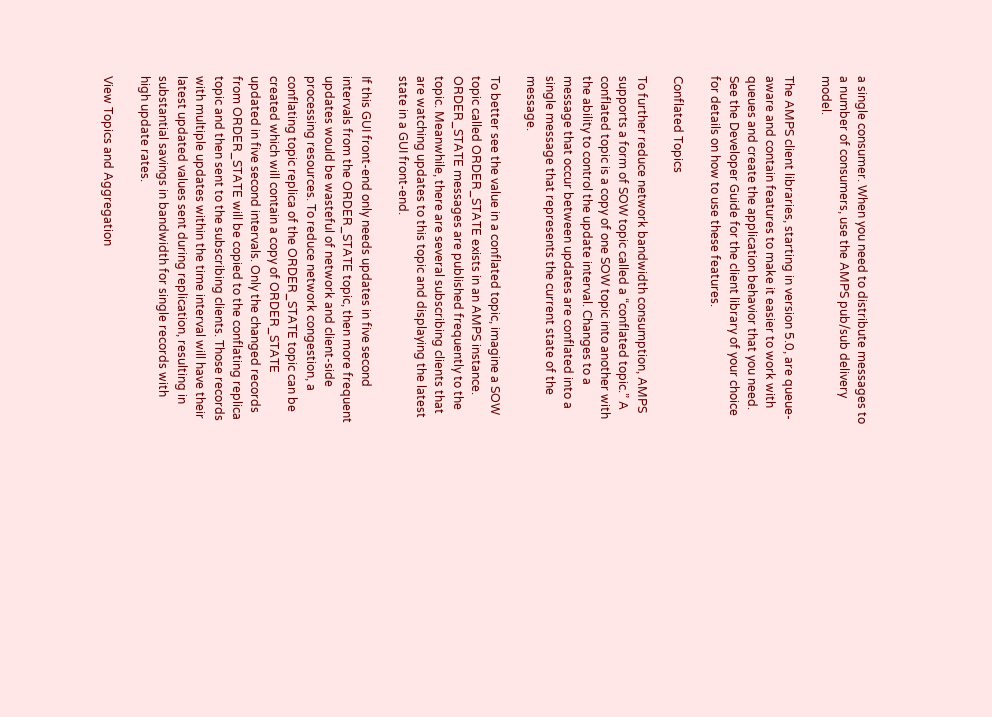a single consumer. When you need to distribute messages to a number of consumers, use the AMPS pub/sub delivery model.

The AMPS client libraries, starting in version 5.0, are queue-aware and contain features to make it easier to work with queues and create the application behavior that you need. See the Developer Guide for the client library of your choice for details on how to use these features.

Conflated Topics

To further reduce network bandwidth consumption, AMPS supports a form of SOW topic called a “conflated topic.” A conflated topic is a copy of one SOW topic into another with the ability to control the update interval. Changes to a message that occur between updates are conflated into a single message that represents the current state of the message.

To better see the value in a conflated topic, imagine a SOW topic called ORDER_STATE exists in an AMPS instance. ORDER_STATE messages are published frequently to the topic. Meanwhile, there are several subscribing clients that are watching updates to this topic and displaying the latest state in a GUI front-end.

If this GUI front-end only needs updates in five second intervals from the ORDER_STATE topic, then more frequent updates would be wasteful of network and client-side processing resources. To reduce network congestion, a conflating topic replica of the ORDER_STATE topic can be created which will contain a copy of ORDER_STATE updated in five second intervals. Only the changed records from ORDER_STATE will be copied to the conflating replica topic and then sent to the subscribing clients. Those records with multiple updates within the time interval will have their latest updated values sent during replication, resulting in substantial savings in bandwidth for single records with high update rates.

View Topics and Aggregation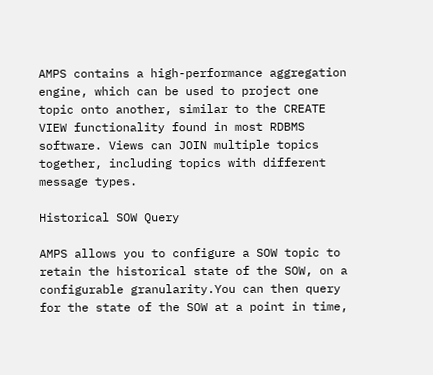AMPS contains a high-performance aggregation engine, which can be used to project one topic onto another, similar to the CREATE VIEW functionality found in most RDBMS software. Views can JOIN multiple topics together, including topics with different message types.

Historical SOW Query

AMPS allows you to configure a SOW topic to retain the historical state of the SOW, on a configurable granularity.You can then query for the state of the SOW at a point in time,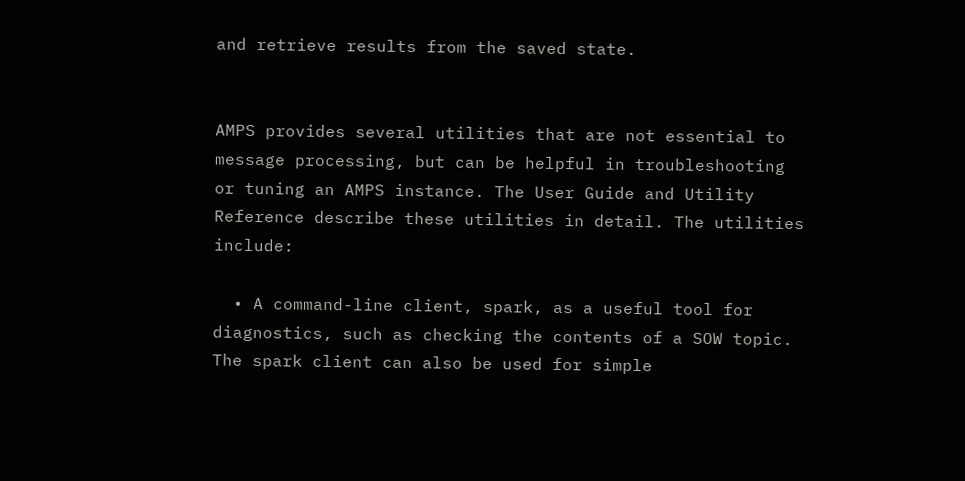and retrieve results from the saved state.


AMPS provides several utilities that are not essential to message processing, but can be helpful in troubleshooting or tuning an AMPS instance. The User Guide and Utility Reference describe these utilities in detail. The utilities include:

  • A command-line client, spark, as a useful tool for diagnostics, such as checking the contents of a SOW topic. The spark client can also be used for simple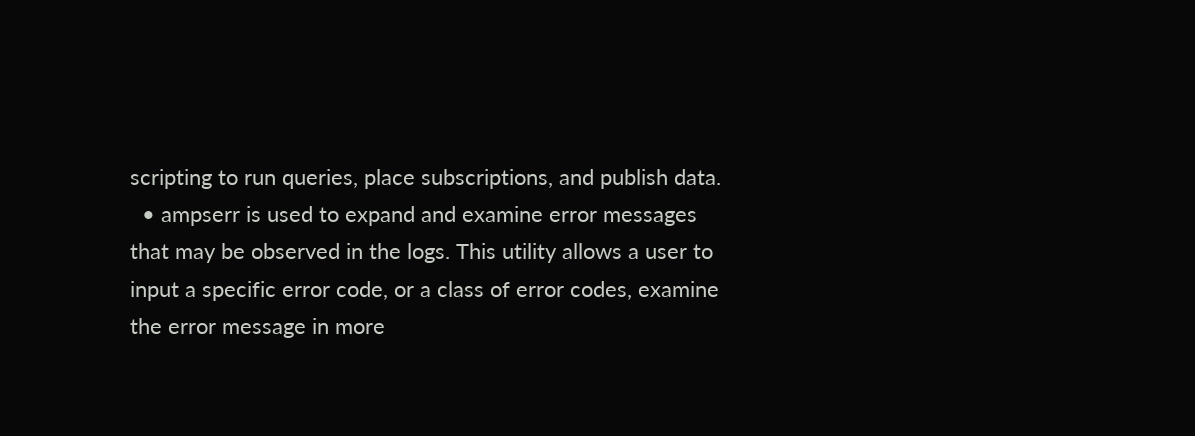scripting to run queries, place subscriptions, and publish data.
  • ampserr is used to expand and examine error messages that may be observed in the logs. This utility allows a user to input a specific error code, or a class of error codes, examine the error message in more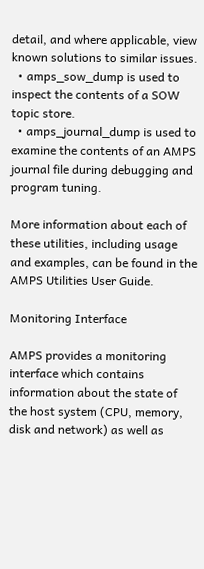detail, and where applicable, view known solutions to similar issues.
  • amps_sow_dump is used to inspect the contents of a SOW topic store.
  • amps_journal_dump is used to examine the contents of an AMPS journal file during debugging and program tuning.

More information about each of these utilities, including usage and examples, can be found in the AMPS Utilities User Guide.

Monitoring Interface

AMPS provides a monitoring interface which contains information about the state of the host system (CPU, memory, disk and network) as well as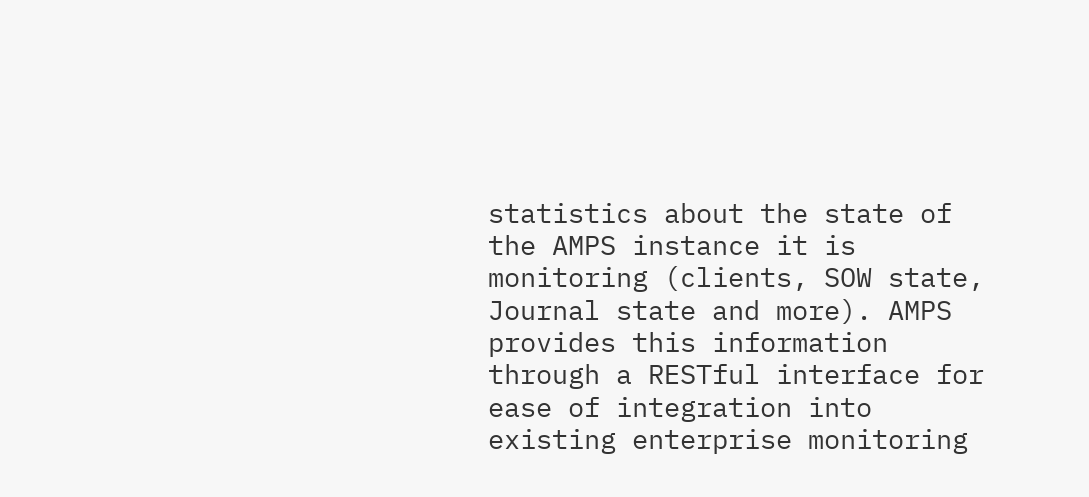statistics about the state of the AMPS instance it is monitoring (clients, SOW state, Journal state and more). AMPS provides this information through a RESTful interface for ease of integration into existing enterprise monitoring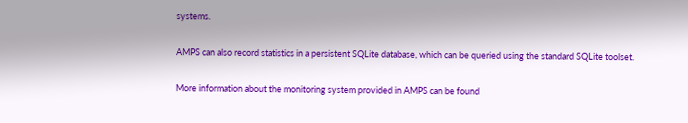systems.

AMPS can also record statistics in a persistent SQLite database, which can be queried using the standard SQLite toolset.

More information about the monitoring system provided in AMPS can be found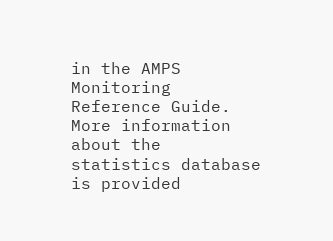in the AMPS Monitoring Reference Guide. More information about the statistics database is provided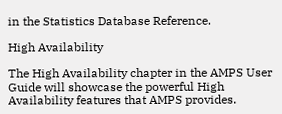in the Statistics Database Reference.

High Availability

The High Availability chapter in the AMPS User Guide will showcase the powerful High Availability features that AMPS provides.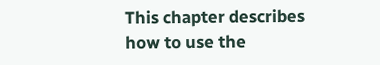This chapter describes how to use the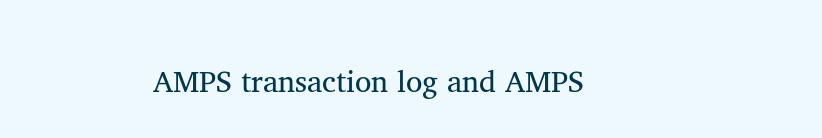AMPS transaction log and AMPS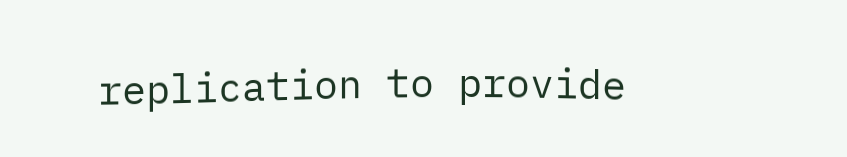replication to provide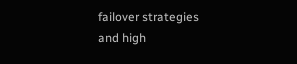failover strategies and high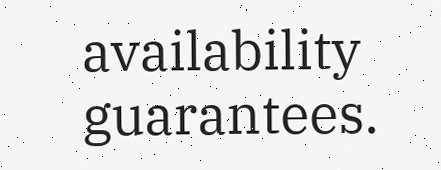availability guarantees.